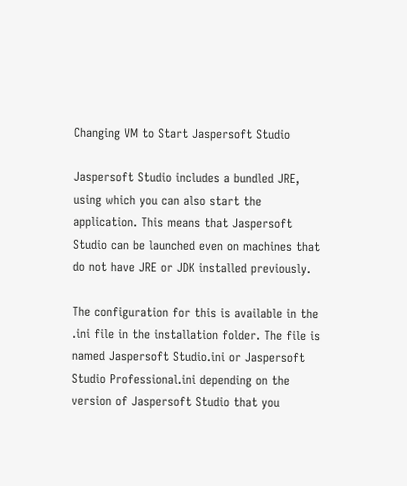Changing VM to Start Jaspersoft Studio

Jaspersoft Studio includes a bundled JRE, using which you can also start the application. This means that Jaspersoft Studio can be launched even on machines that do not have JRE or JDK installed previously.

The configuration for this is available in the .ini file in the installation folder. The file is named Jaspersoft Studio.ini or Jaspersoft Studio Professional.ini depending on the version of Jaspersoft Studio that you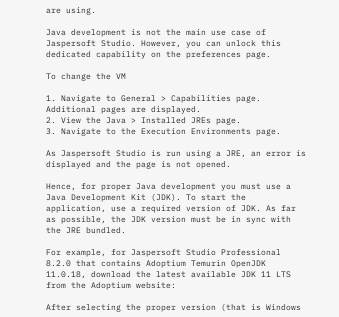are using.

Java development is not the main use case of Jaspersoft Studio. However, you can unlock this dedicated capability on the preferences page.

To change the VM

1. Navigate to General > Capabilities page. Additional pages are displayed.
2. View the Java > Installed JREs page.
3. Navigate to the Execution Environments page.

As Jaspersoft Studio is run using a JRE, an error is displayed and the page is not opened.

Hence, for proper Java development you must use a Java Development Kit (JDK). To start the application, use a required version of JDK. As far as possible, the JDK version must be in sync with the JRE bundled.

For example, for Jaspersoft Studio Professional 8.2.0 that contains Adoptium Temurin OpenJDK 11.0.18, download the latest available JDK 11 LTS from the Adoptium website:

After selecting the proper version (that is Windows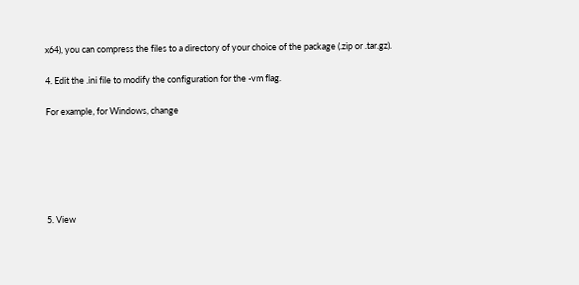x64), you can compress the files to a directory of your choice of the package (.zip or .tar.gz).

4. Edit the .ini file to modify the configuration for the -vm flag.

For example, for Windows, change






5. View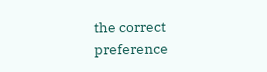the correct preference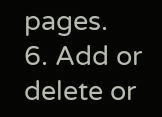pages.
6. Add or delete or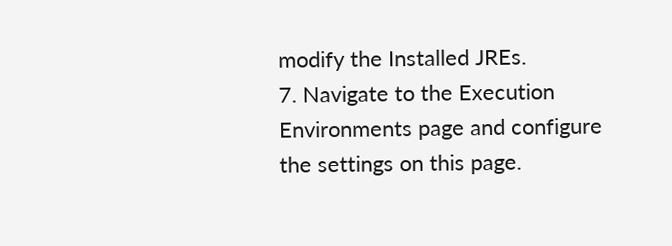modify the Installed JREs.
7. Navigate to the Execution Environments page and configure the settings on this page.